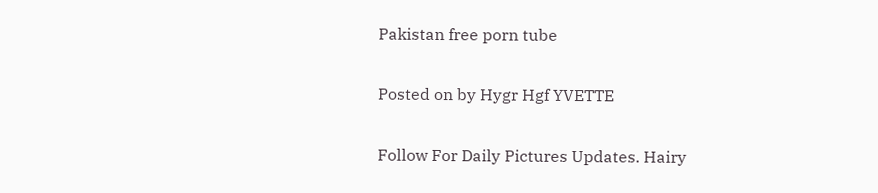Pakistan free porn tube

Posted on by Hygr Hgf YVETTE

Follow For Daily Pictures Updates. Hairy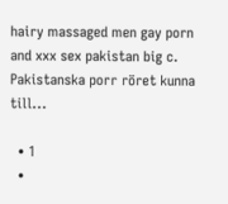hairy massaged men gay porn and xxx sex pakistan big c. Pakistanska porr röret kunna till...

  • 1
  •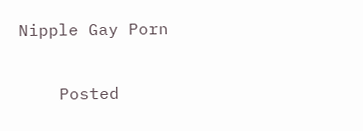Nipple Gay Porn

    Posted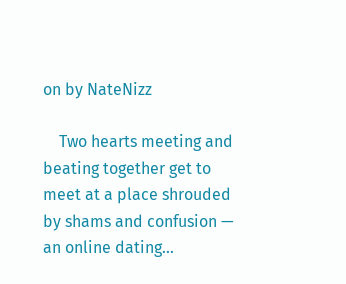on by NateNizz

    Two hearts meeting and beating together get to meet at a place shrouded by shams and confusion — an online dating...